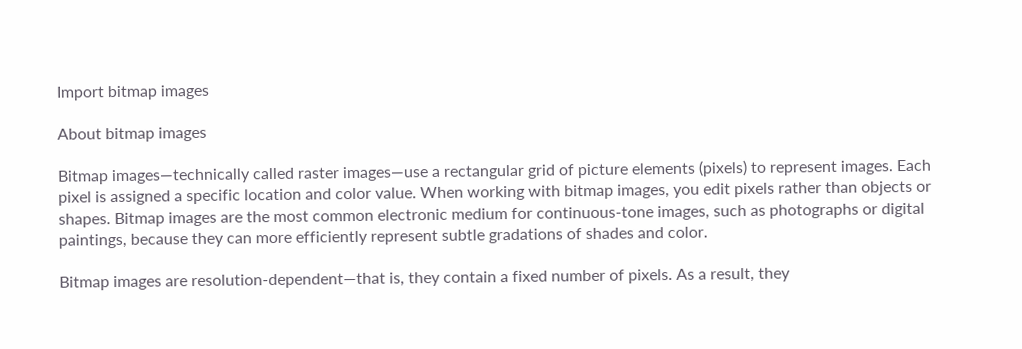Import bitmap images

About bitmap images

Bitmap images—technically called raster images—use a rectangular grid of picture elements (pixels) to represent images. Each pixel is assigned a specific location and color value. When working with bitmap images, you edit pixels rather than objects or shapes. Bitmap images are the most common electronic medium for continuous-tone images, such as photographs or digital paintings, because they can more efficiently represent subtle gradations of shades and color.

Bitmap images are resolution-dependent—that is, they contain a fixed number of pixels. As a result, they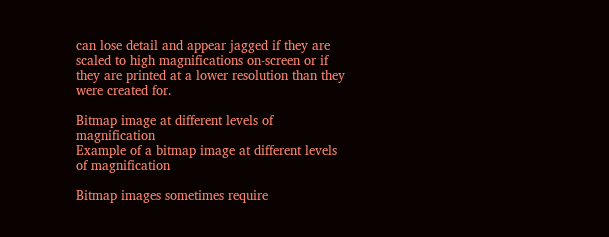can lose detail and appear jagged if they are scaled to high magnifications on‑screen or if they are printed at a lower resolution than they were created for.

Bitmap image at different levels of magnification
Example of a bitmap image at different levels of magnification

Bitmap images sometimes require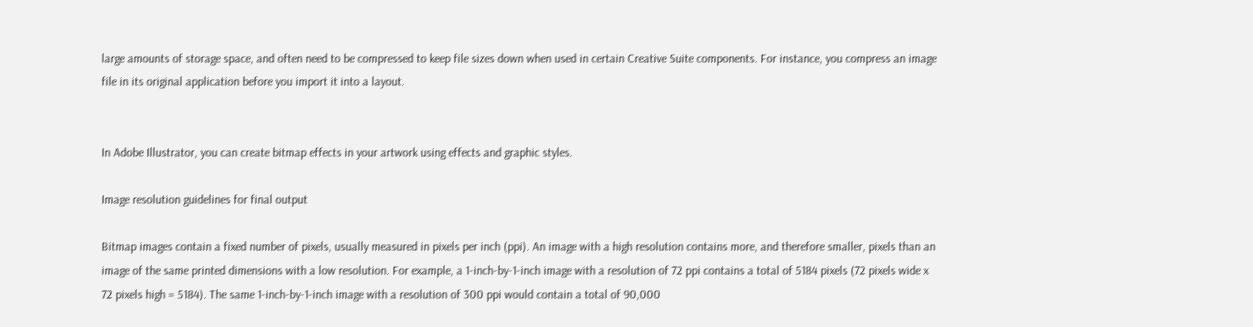large amounts of storage space, and often need to be compressed to keep file sizes down when used in certain Creative Suite components. For instance, you compress an image file in its original application before you import it into a layout.


In Adobe Illustrator, you can create bitmap effects in your artwork using effects and graphic styles.

Image resolution guidelines for final output

Bitmap images contain a fixed number of pixels, usually measured in pixels per inch (ppi). An image with a high resolution contains more, and therefore smaller, pixels than an image of the same printed dimensions with a low resolution. For example, a 1‑inch‑by‑1‑inch image with a resolution of 72 ppi contains a total of 5184 pixels (72 pixels wide x 72 pixels high = 5184). The same 1‑inch‑by‑1‑inch image with a resolution of 300 ppi would contain a total of 90,000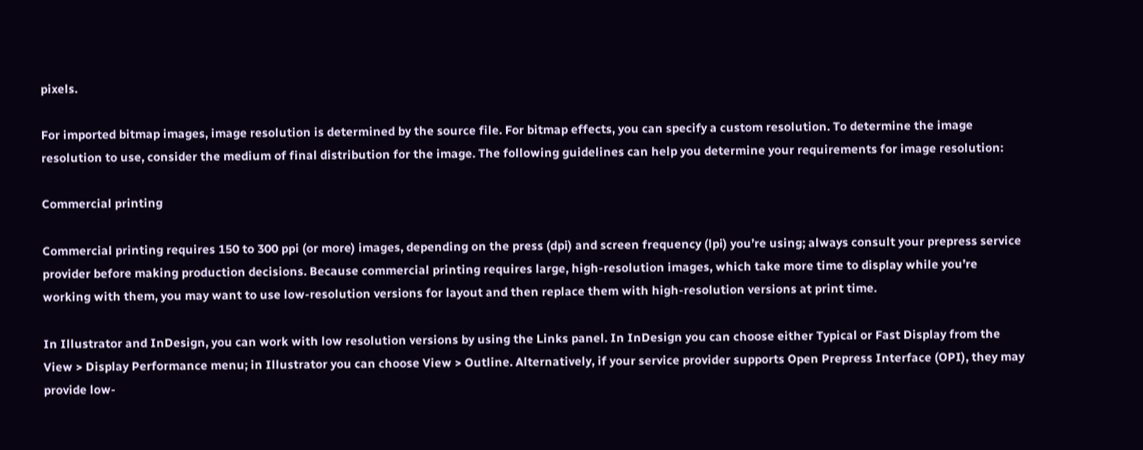pixels.

For imported bitmap images, image resolution is determined by the source file. For bitmap effects, you can specify a custom resolution. To determine the image resolution to use, consider the medium of final distribution for the image. The following guidelines can help you determine your requirements for image resolution:

Commercial printing

Commercial printing requires 150 to 300 ppi (or more) images, depending on the press (dpi) and screen frequency (lpi) you’re using; always consult your prepress service provider before making production decisions. Because commercial printing requires large, high-resolution images, which take more time to display while you’re working with them, you may want to use low-resolution versions for layout and then replace them with high-resolution versions at print time.

In Illustrator and InDesign, you can work with low resolution versions by using the Links panel. In InDesign you can choose either Typical or Fast Display from the View > Display Performance menu; in Illustrator you can choose View > Outline. Alternatively, if your service provider supports Open Prepress Interface (OPI), they may provide low-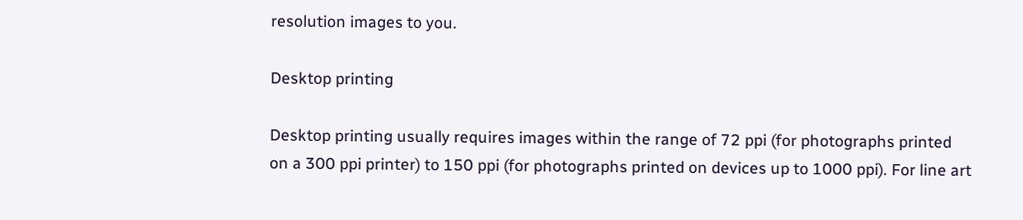resolution images to you.

Desktop printing

Desktop printing usually requires images within the range of 72 ppi (for photographs printed on a 300 ppi printer) to 150 ppi (for photographs printed on devices up to 1000 ppi). For line art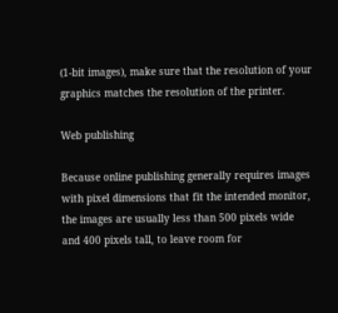(1‑bit images), make sure that the resolution of your graphics matches the resolution of the printer.

Web publishing

Because online publishing generally requires images with pixel dimensions that fit the intended monitor, the images are usually less than 500 pixels wide and 400 pixels tall, to leave room for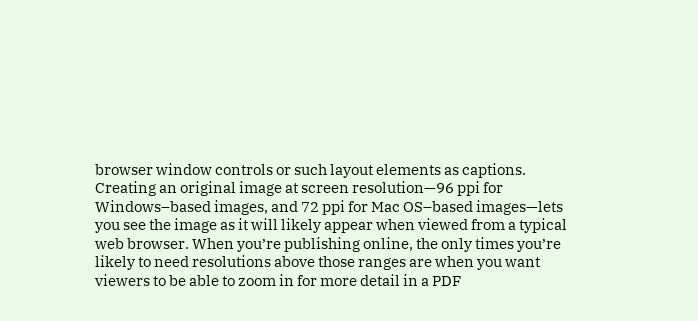browser window controls or such layout elements as captions. Creating an original image at screen resolution—96 ppi for Windows–based images, and 72 ppi for Mac OS–based images—lets you see the image as it will likely appear when viewed from a typical web browser. When you’re publishing online, the only times you’re likely to need resolutions above those ranges are when you want viewers to be able to zoom in for more detail in a PDF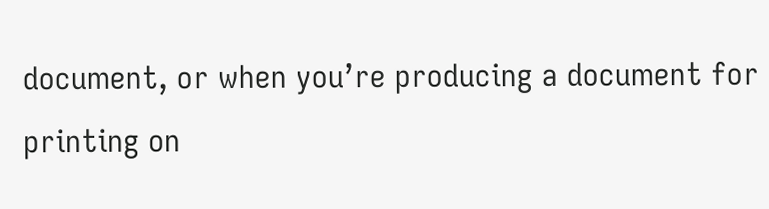document, or when you’re producing a document for printing on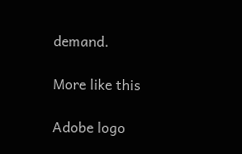demand.

More like this

Adobe logo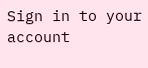Sign in to your account